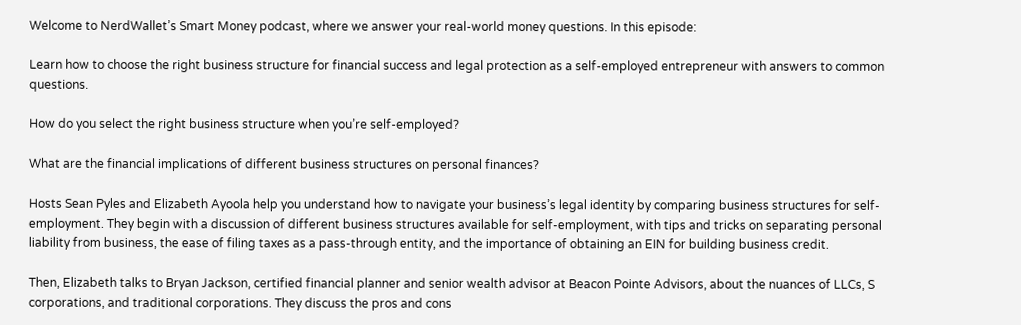Welcome to NerdWallet’s Smart Money podcast, where we answer your real-world money questions. In this episode:

Learn how to choose the right business structure for financial success and legal protection as a self-employed entrepreneur with answers to common questions.

How do you select the right business structure when you’re self-employed?

What are the financial implications of different business structures on personal finances?

Hosts Sean Pyles and Elizabeth Ayoola help you understand how to navigate your business’s legal identity by comparing business structures for self-employment. They begin with a discussion of different business structures available for self-employment, with tips and tricks on separating personal liability from business, the ease of filing taxes as a pass-through entity, and the importance of obtaining an EIN for building business credit.

Then, Elizabeth talks to Bryan Jackson, certified financial planner and senior wealth advisor at Beacon Pointe Advisors, about the nuances of LLCs, S corporations, and traditional corporations. They discuss the pros and cons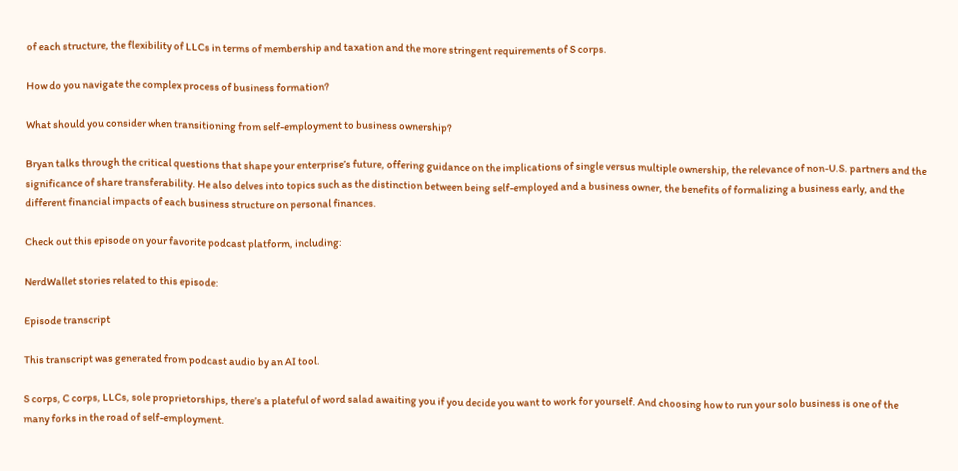of each structure, the flexibility of LLCs in terms of membership and taxation and the more stringent requirements of S corps.

How do you navigate the complex process of business formation?

What should you consider when transitioning from self-employment to business ownership?

Bryan talks through the critical questions that shape your enterprise’s future, offering guidance on the implications of single versus multiple ownership, the relevance of non-U.S. partners and the significance of share transferability. He also delves into topics such as the distinction between being self-employed and a business owner, the benefits of formalizing a business early, and the different financial impacts of each business structure on personal finances.

Check out this episode on your favorite podcast platform, including:

NerdWallet stories related to this episode:

Episode transcript

This transcript was generated from podcast audio by an AI tool.

S corps, C corps, LLCs, sole proprietorships, there’s a plateful of word salad awaiting you if you decide you want to work for yourself. And choosing how to run your solo business is one of the many forks in the road of self-employment.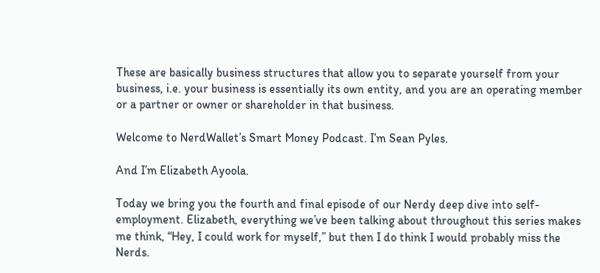These are basically business structures that allow you to separate yourself from your business, i.e. your business is essentially its own entity, and you are an operating member or a partner or owner or shareholder in that business.

Welcome to NerdWallet’s Smart Money Podcast. I’m Sean Pyles.

And I’m Elizabeth Ayoola.

Today we bring you the fourth and final episode of our Nerdy deep dive into self-employment. Elizabeth, everything we’ve been talking about throughout this series makes me think, “Hey, I could work for myself,” but then I do think I would probably miss the Nerds.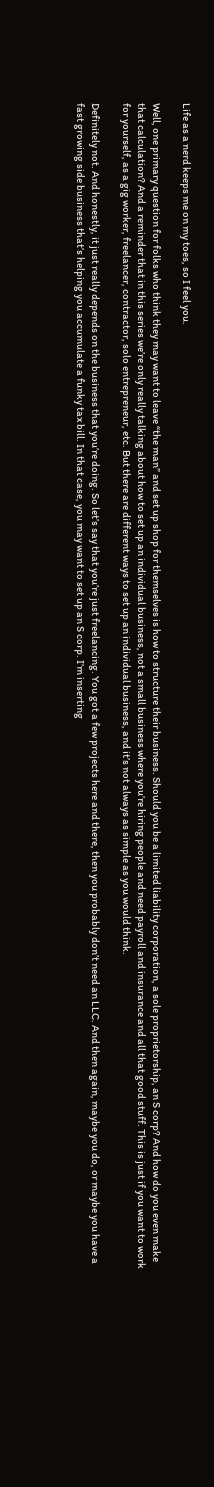Life as a nerd keeps me on my toes, so I feel you.

Well, one primary question for folks who think they may want to leave “the man” and set up shop for themselves is how to structure their business. Should you be a limited liability corporation, a sole proprietorship, an S corp? And how do you even make that calculation? And a reminder that in this series we’re only really talking about how to set up an individual business, not a small business where you’re hiring people and need payroll and insurance and all that good stuff. This is just if you want to work for yourself, as a gig worker, freelancer, contractor, solo entrepreneur, etc. But there are different ways to set up an individual business, and it’s not always as simple as you would think.

Definitely not. And honestly, it just really depends on the business that you’re doing. So let’s say that you’re just freelancing. You got a few projects here and there, then you probably don’t need an LLC. And then again, maybe you do, or maybe you have a fast growing side business that’s helping you accumulate a funky tax bill. In that case, you may want to set up an S corp. I’m inserting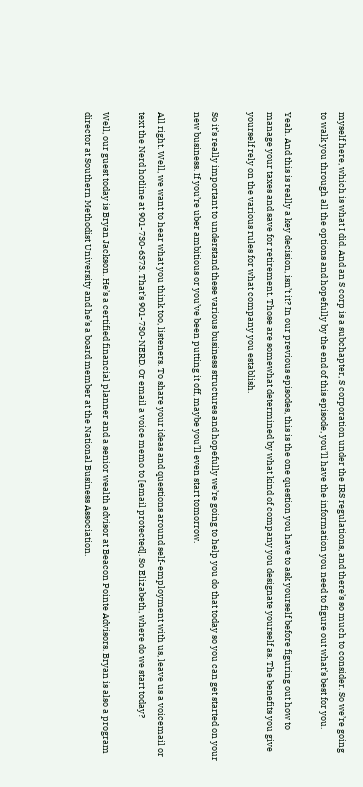myself here, which is what I did. And an S corp is a subchapter, S corporation under the IRS regulations, and there’s so much to consider. So we’re going to walk you through all the options and hopefully by the end of this episode, you’ll have the information you need to figure out what’s best for you.

Yeah. And this is really a key decision, isn’t it? In our previous episodes, this is the one question you have to ask yourself before figuring out how to manage your taxes and save for retirement. Those are somewhat determined by what kind of company you designate yourself as. The benefits you give yourself rely on the various rules for what company you establish.

So it’s really important to understand these various business structures and hopefully we’re going to help you do that today so you can get started on your new business. If you’re uber ambitious or you’ve been putting it off, maybe you’ll even start tomorrow.

All right. Well, we want to hear what you think too, listeners. To share your ideas and questions around self-employment with us, leave us a voicemail or text the Nerd hotline at 901-730-6373. That’s 901-730-NERD. Or email a voice memo to [email protected]. So Elizabeth, where do we start today?

Well, our guest today is Bryan Jackson. He’s a certified financial planner and a senior wealth advisor at Beacon Pointe Advisors. Bryan is also a program director at Southern Methodist University and he’s a board member at the National Business Association.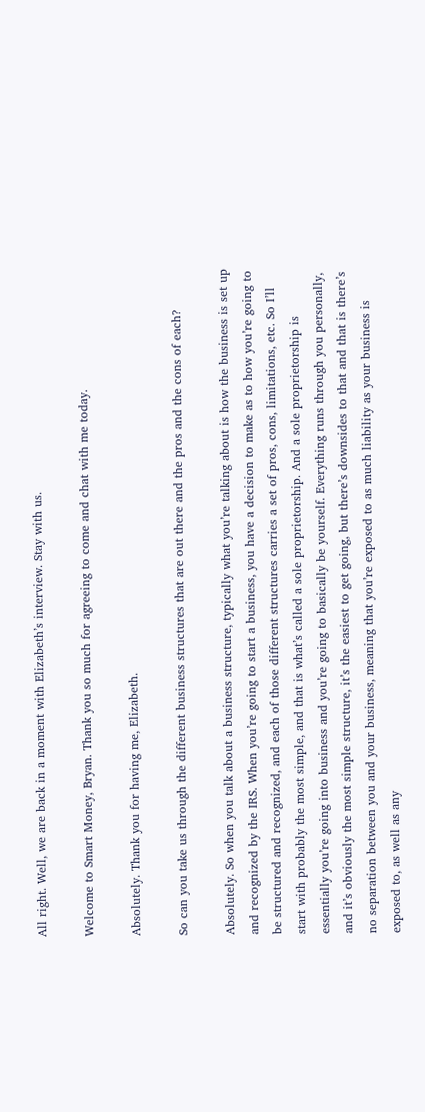All right. Well, we are back in a moment with Elizabeth’s interview. Stay with us.

Welcome to Smart Money, Bryan. Thank you so much for agreeing to come and chat with me today.

Absolutely. Thank you for having me, Elizabeth.

So can you take us through the different business structures that are out there and the pros and the cons of each?

Absolutely. So when you talk about a business structure, typically what you’re talking about is how the business is set up and recognized by the IRS. When you’re going to start a business, you have a decision to make as to how you’re going to be structured and recognized, and each of those different structures carries a set of pros, cons, limitations, etc. So I’ll start with probably the most simple, and that is what’s called a sole proprietorship. And a sole proprietorship is essentially you’re going into business and you’re going to basically be yourself. Everything runs through you personally, and it’s obviously the most simple structure, it’s the easiest to get going, but there’s downsides to that and that is there’s no separation between you and your business, meaning that you’re exposed to as much liability as your business is exposed to, as well as any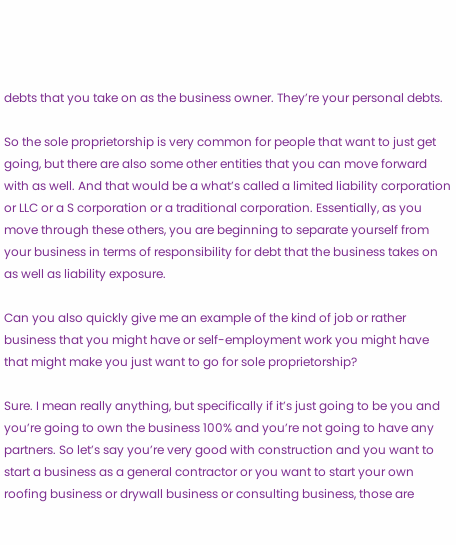debts that you take on as the business owner. They’re your personal debts.

So the sole proprietorship is very common for people that want to just get going, but there are also some other entities that you can move forward with as well. And that would be a what’s called a limited liability corporation or LLC or a S corporation or a traditional corporation. Essentially, as you move through these others, you are beginning to separate yourself from your business in terms of responsibility for debt that the business takes on as well as liability exposure.

Can you also quickly give me an example of the kind of job or rather business that you might have or self-employment work you might have that might make you just want to go for sole proprietorship?

Sure. I mean really anything, but specifically if it’s just going to be you and you’re going to own the business 100% and you’re not going to have any partners. So let’s say you’re very good with construction and you want to start a business as a general contractor or you want to start your own roofing business or drywall business or consulting business, those are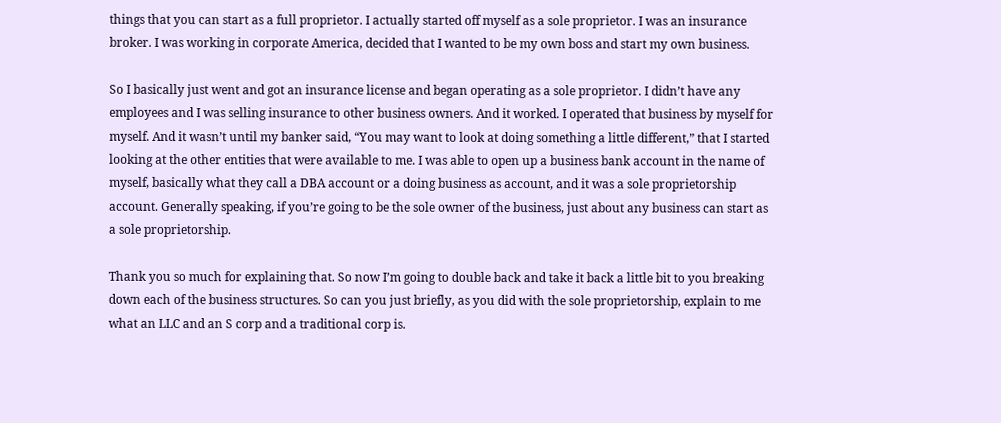things that you can start as a full proprietor. I actually started off myself as a sole proprietor. I was an insurance broker. I was working in corporate America, decided that I wanted to be my own boss and start my own business.

So I basically just went and got an insurance license and began operating as a sole proprietor. I didn’t have any employees and I was selling insurance to other business owners. And it worked. I operated that business by myself for myself. And it wasn’t until my banker said, “You may want to look at doing something a little different,” that I started looking at the other entities that were available to me. I was able to open up a business bank account in the name of myself, basically what they call a DBA account or a doing business as account, and it was a sole proprietorship account. Generally speaking, if you’re going to be the sole owner of the business, just about any business can start as a sole proprietorship.

Thank you so much for explaining that. So now I’m going to double back and take it back a little bit to you breaking down each of the business structures. So can you just briefly, as you did with the sole proprietorship, explain to me what an LLC and an S corp and a traditional corp is.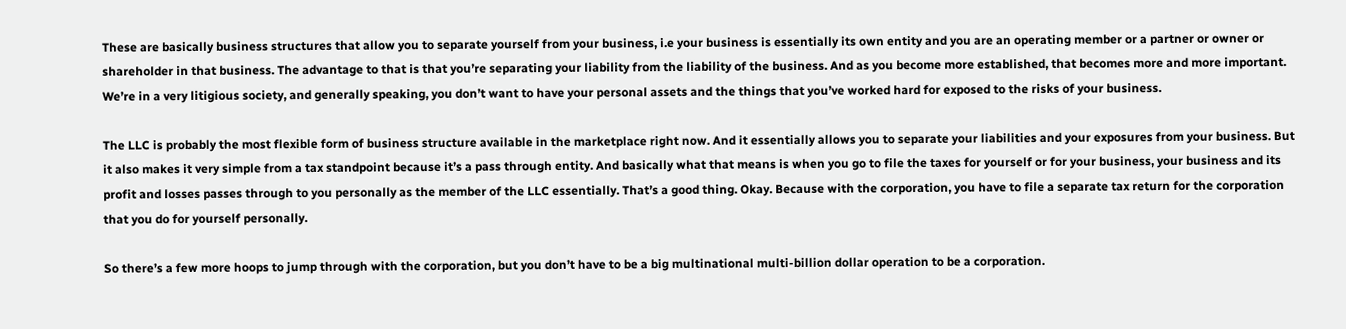These are basically business structures that allow you to separate yourself from your business, i.e your business is essentially its own entity and you are an operating member or a partner or owner or shareholder in that business. The advantage to that is that you’re separating your liability from the liability of the business. And as you become more established, that becomes more and more important. We’re in a very litigious society, and generally speaking, you don’t want to have your personal assets and the things that you’ve worked hard for exposed to the risks of your business.

The LLC is probably the most flexible form of business structure available in the marketplace right now. And it essentially allows you to separate your liabilities and your exposures from your business. But it also makes it very simple from a tax standpoint because it’s a pass through entity. And basically what that means is when you go to file the taxes for yourself or for your business, your business and its profit and losses passes through to you personally as the member of the LLC essentially. That’s a good thing. Okay. Because with the corporation, you have to file a separate tax return for the corporation that you do for yourself personally.

So there’s a few more hoops to jump through with the corporation, but you don’t have to be a big multinational multi-billion dollar operation to be a corporation.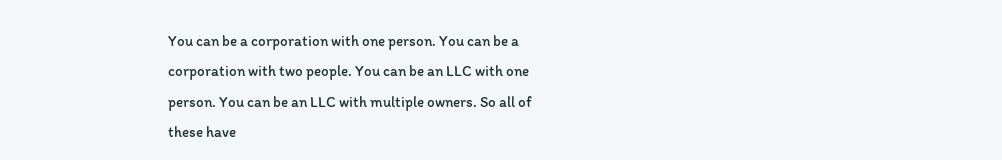You can be a corporation with one person. You can be a corporation with two people. You can be an LLC with one person. You can be an LLC with multiple owners. So all of these have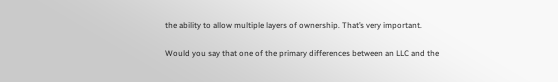the ability to allow multiple layers of ownership. That’s very important.

Would you say that one of the primary differences between an LLC and the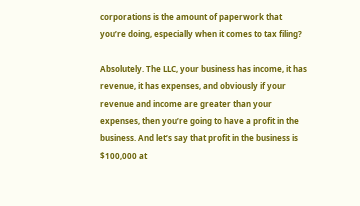corporations is the amount of paperwork that you’re doing, especially when it comes to tax filing?

Absolutely. The LLC, your business has income, it has revenue, it has expenses, and obviously if your revenue and income are greater than your expenses, then you’re going to have a profit in the business. And let’s say that profit in the business is $100,000 at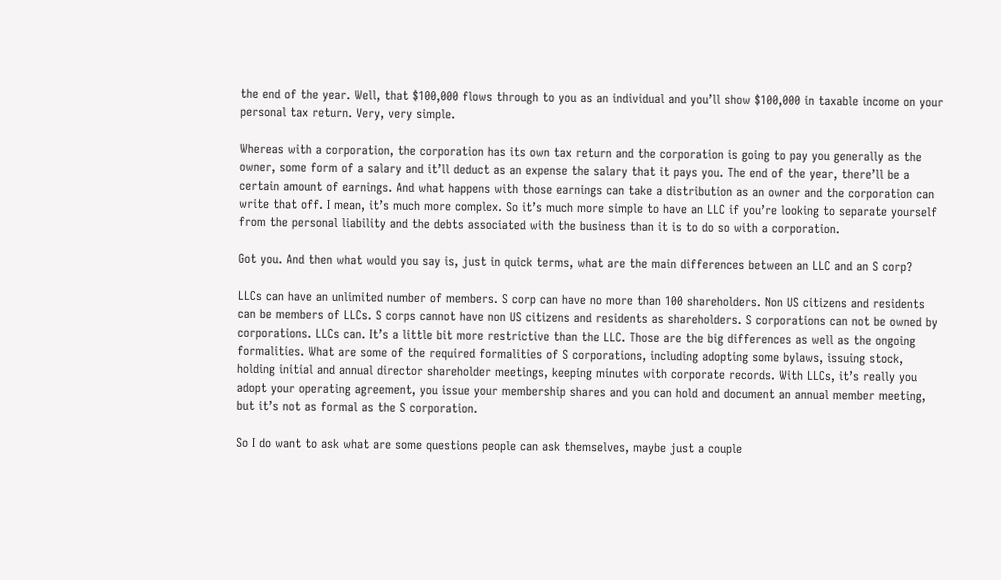the end of the year. Well, that $100,000 flows through to you as an individual and you’ll show $100,000 in taxable income on your personal tax return. Very, very simple.

Whereas with a corporation, the corporation has its own tax return and the corporation is going to pay you generally as the owner, some form of a salary and it’ll deduct as an expense the salary that it pays you. The end of the year, there’ll be a certain amount of earnings. And what happens with those earnings can take a distribution as an owner and the corporation can write that off. I mean, it’s much more complex. So it’s much more simple to have an LLC if you’re looking to separate yourself from the personal liability and the debts associated with the business than it is to do so with a corporation.

Got you. And then what would you say is, just in quick terms, what are the main differences between an LLC and an S corp?

LLCs can have an unlimited number of members. S corp can have no more than 100 shareholders. Non US citizens and residents can be members of LLCs. S corps cannot have non US citizens and residents as shareholders. S corporations can not be owned by corporations. LLCs can. It’s a little bit more restrictive than the LLC. Those are the big differences as well as the ongoing formalities. What are some of the required formalities of S corporations, including adopting some bylaws, issuing stock, holding initial and annual director shareholder meetings, keeping minutes with corporate records. With LLCs, it’s really you adopt your operating agreement, you issue your membership shares and you can hold and document an annual member meeting, but it’s not as formal as the S corporation.

So I do want to ask what are some questions people can ask themselves, maybe just a couple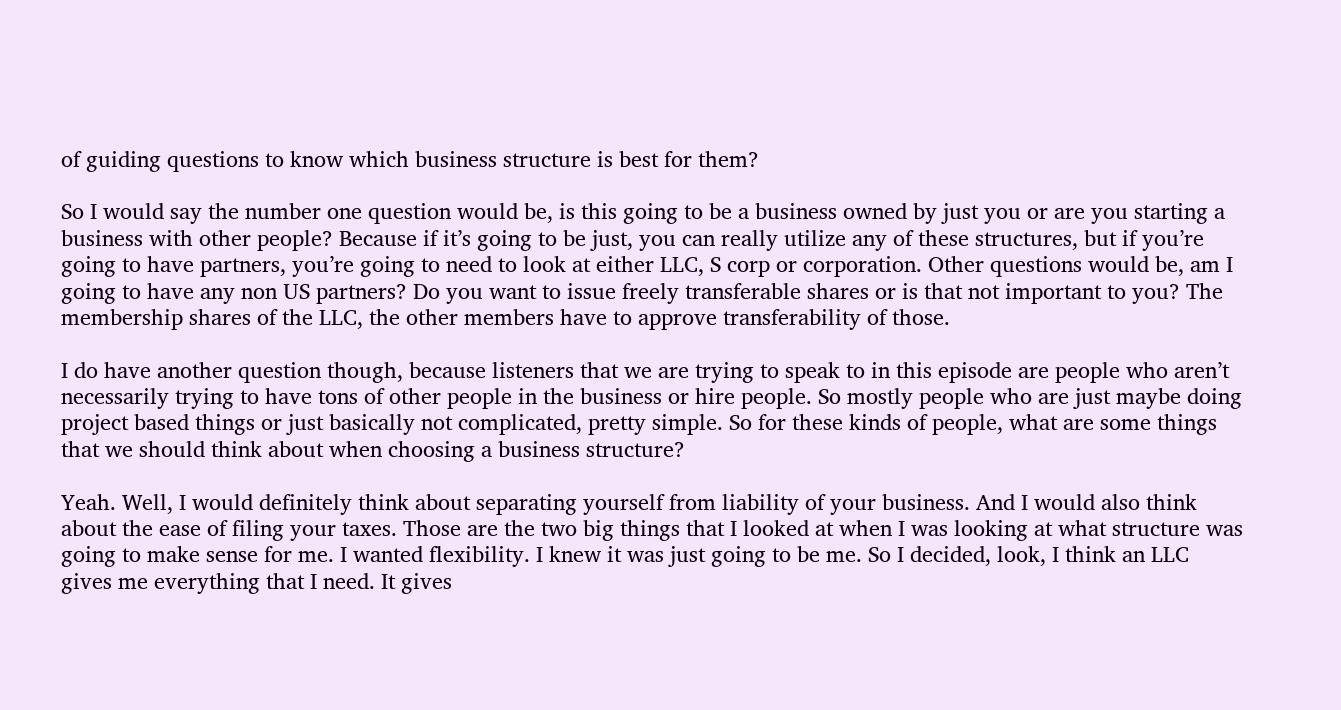of guiding questions to know which business structure is best for them?

So I would say the number one question would be, is this going to be a business owned by just you or are you starting a business with other people? Because if it’s going to be just, you can really utilize any of these structures, but if you’re going to have partners, you’re going to need to look at either LLC, S corp or corporation. Other questions would be, am I going to have any non US partners? Do you want to issue freely transferable shares or is that not important to you? The membership shares of the LLC, the other members have to approve transferability of those.

I do have another question though, because listeners that we are trying to speak to in this episode are people who aren’t necessarily trying to have tons of other people in the business or hire people. So mostly people who are just maybe doing project based things or just basically not complicated, pretty simple. So for these kinds of people, what are some things that we should think about when choosing a business structure?

Yeah. Well, I would definitely think about separating yourself from liability of your business. And I would also think about the ease of filing your taxes. Those are the two big things that I looked at when I was looking at what structure was going to make sense for me. I wanted flexibility. I knew it was just going to be me. So I decided, look, I think an LLC gives me everything that I need. It gives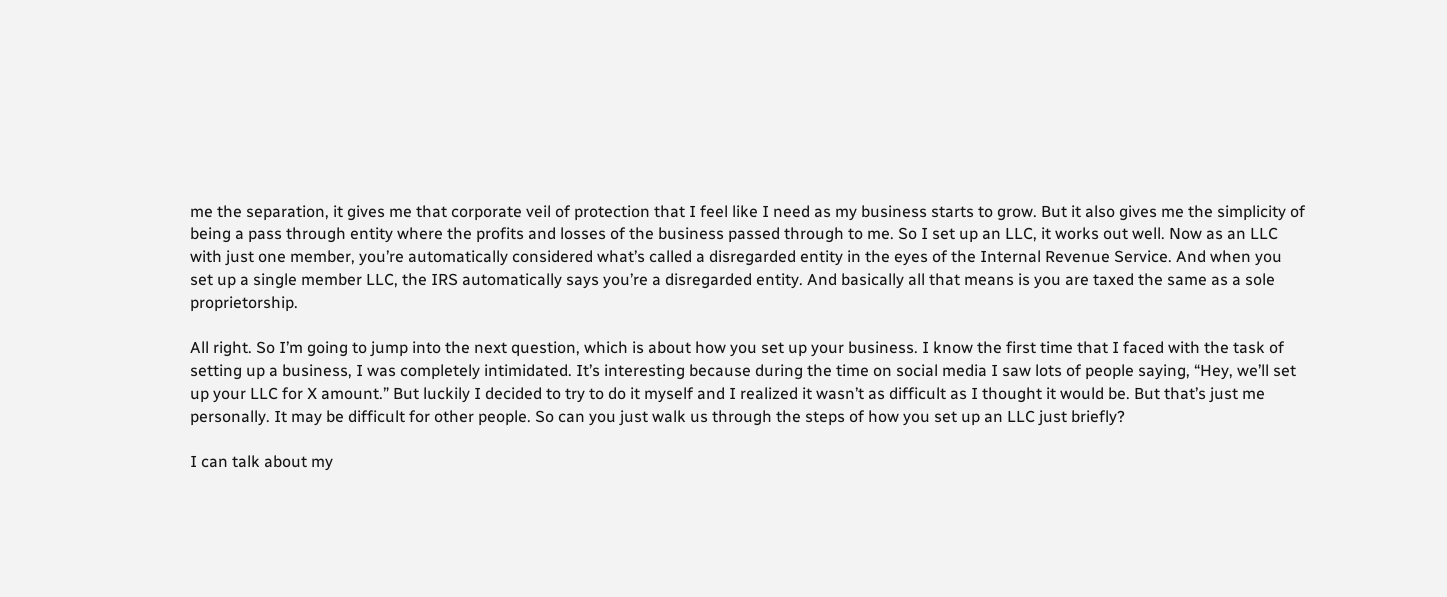me the separation, it gives me that corporate veil of protection that I feel like I need as my business starts to grow. But it also gives me the simplicity of being a pass through entity where the profits and losses of the business passed through to me. So I set up an LLC, it works out well. Now as an LLC with just one member, you’re automatically considered what’s called a disregarded entity in the eyes of the Internal Revenue Service. And when you set up a single member LLC, the IRS automatically says you’re a disregarded entity. And basically all that means is you are taxed the same as a sole proprietorship.

All right. So I’m going to jump into the next question, which is about how you set up your business. I know the first time that I faced with the task of setting up a business, I was completely intimidated. It’s interesting because during the time on social media I saw lots of people saying, “Hey, we’ll set up your LLC for X amount.” But luckily I decided to try to do it myself and I realized it wasn’t as difficult as I thought it would be. But that’s just me personally. It may be difficult for other people. So can you just walk us through the steps of how you set up an LLC just briefly?

I can talk about my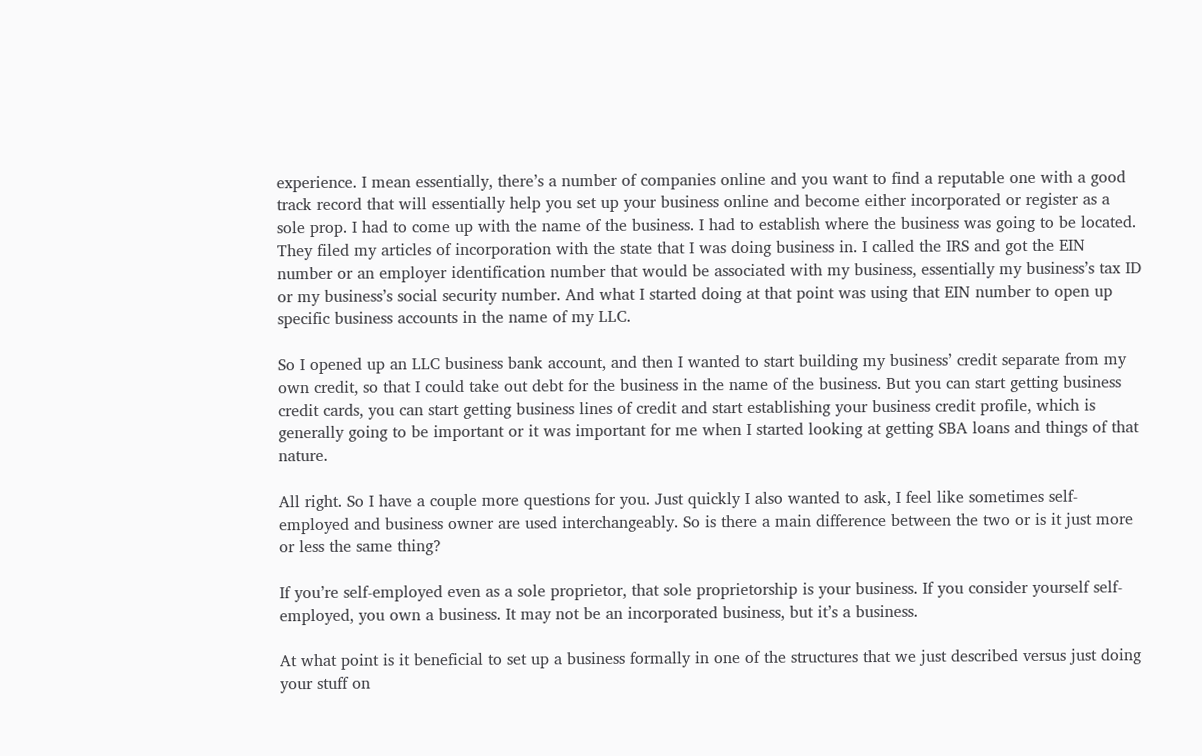experience. I mean essentially, there’s a number of companies online and you want to find a reputable one with a good track record that will essentially help you set up your business online and become either incorporated or register as a sole prop. I had to come up with the name of the business. I had to establish where the business was going to be located. They filed my articles of incorporation with the state that I was doing business in. I called the IRS and got the EIN number or an employer identification number that would be associated with my business, essentially my business’s tax ID or my business’s social security number. And what I started doing at that point was using that EIN number to open up specific business accounts in the name of my LLC.

So I opened up an LLC business bank account, and then I wanted to start building my business’ credit separate from my own credit, so that I could take out debt for the business in the name of the business. But you can start getting business credit cards, you can start getting business lines of credit and start establishing your business credit profile, which is generally going to be important or it was important for me when I started looking at getting SBA loans and things of that nature.

All right. So I have a couple more questions for you. Just quickly I also wanted to ask, I feel like sometimes self-employed and business owner are used interchangeably. So is there a main difference between the two or is it just more or less the same thing?

If you’re self-employed even as a sole proprietor, that sole proprietorship is your business. If you consider yourself self-employed, you own a business. It may not be an incorporated business, but it’s a business.

At what point is it beneficial to set up a business formally in one of the structures that we just described versus just doing your stuff on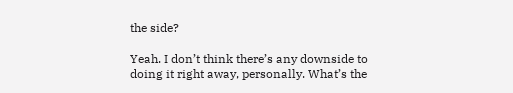the side?

Yeah. I don’t think there’s any downside to doing it right away, personally. What’s the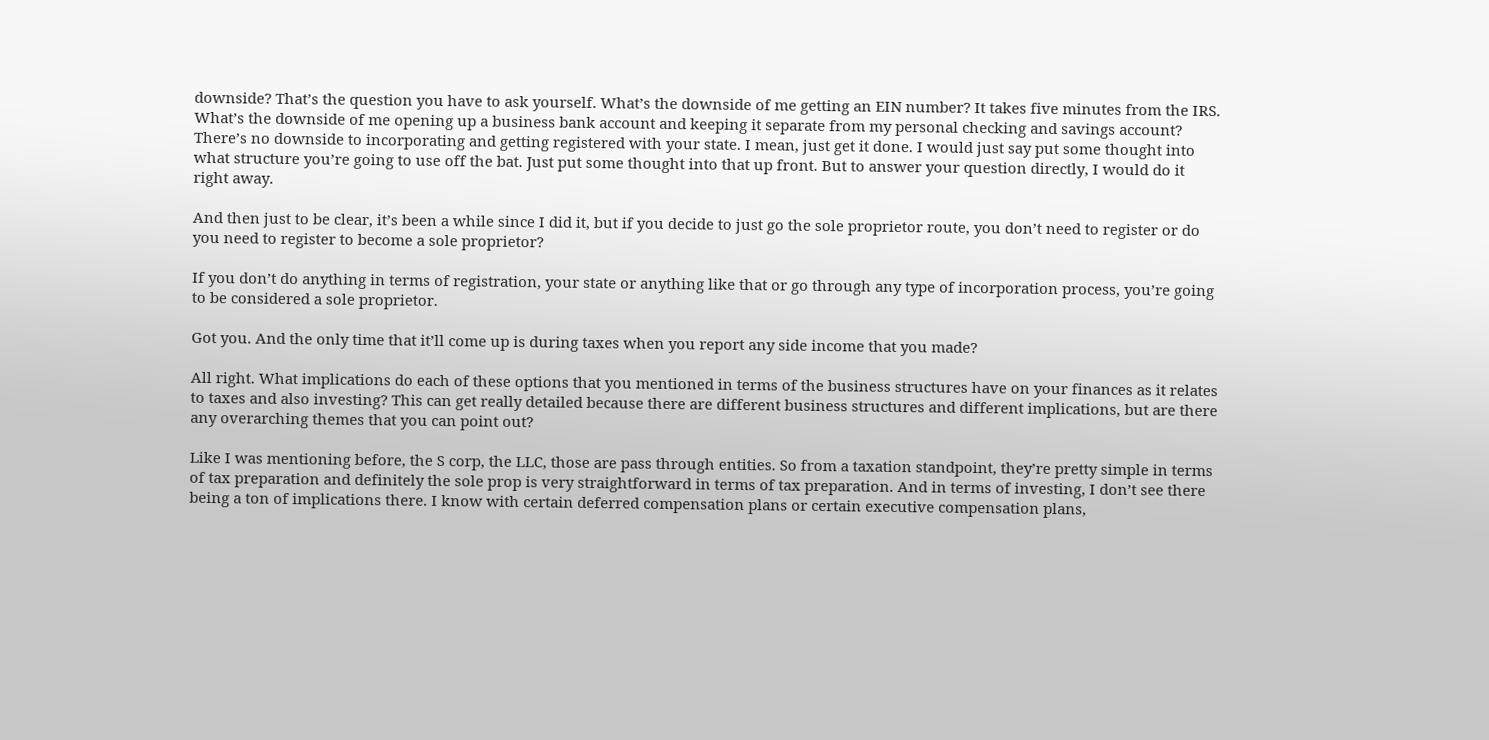downside? That’s the question you have to ask yourself. What’s the downside of me getting an EIN number? It takes five minutes from the IRS. What’s the downside of me opening up a business bank account and keeping it separate from my personal checking and savings account? There’s no downside to incorporating and getting registered with your state. I mean, just get it done. I would just say put some thought into what structure you’re going to use off the bat. Just put some thought into that up front. But to answer your question directly, I would do it right away.

And then just to be clear, it’s been a while since I did it, but if you decide to just go the sole proprietor route, you don’t need to register or do you need to register to become a sole proprietor?

If you don’t do anything in terms of registration, your state or anything like that or go through any type of incorporation process, you’re going to be considered a sole proprietor.

Got you. And the only time that it’ll come up is during taxes when you report any side income that you made?

All right. What implications do each of these options that you mentioned in terms of the business structures have on your finances as it relates to taxes and also investing? This can get really detailed because there are different business structures and different implications, but are there any overarching themes that you can point out?

Like I was mentioning before, the S corp, the LLC, those are pass through entities. So from a taxation standpoint, they’re pretty simple in terms of tax preparation and definitely the sole prop is very straightforward in terms of tax preparation. And in terms of investing, I don’t see there being a ton of implications there. I know with certain deferred compensation plans or certain executive compensation plans,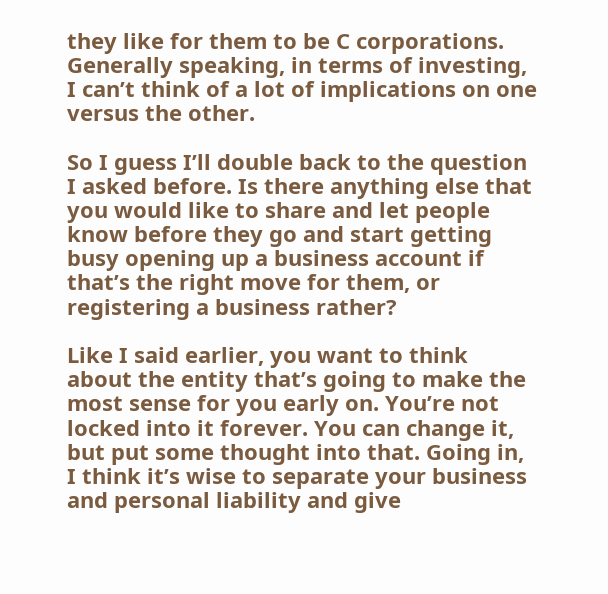they like for them to be C corporations. Generally speaking, in terms of investing, I can’t think of a lot of implications on one versus the other.

So I guess I’ll double back to the question I asked before. Is there anything else that you would like to share and let people know before they go and start getting busy opening up a business account if that’s the right move for them, or registering a business rather?

Like I said earlier, you want to think about the entity that’s going to make the most sense for you early on. You’re not locked into it forever. You can change it, but put some thought into that. Going in, I think it’s wise to separate your business and personal liability and give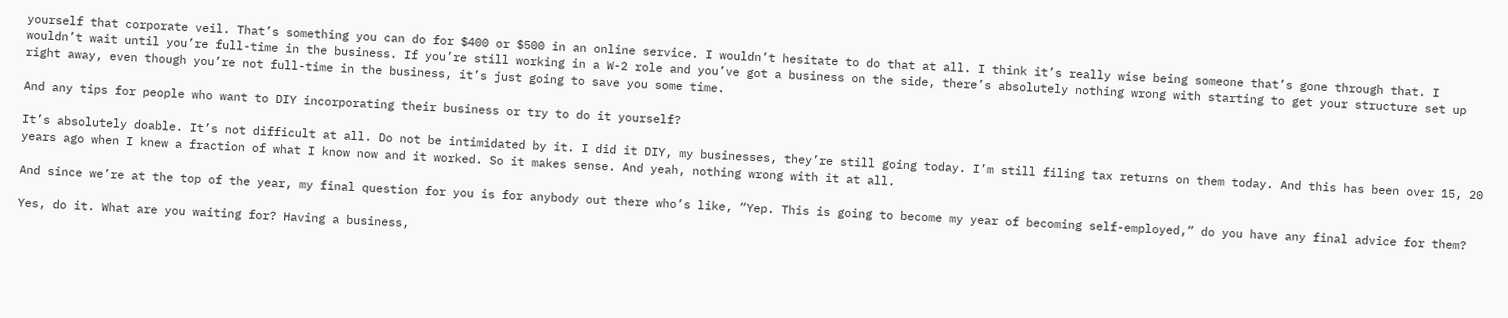yourself that corporate veil. That’s something you can do for $400 or $500 in an online service. I wouldn’t hesitate to do that at all. I think it’s really wise being someone that’s gone through that. I wouldn’t wait until you’re full-time in the business. If you’re still working in a W-2 role and you’ve got a business on the side, there’s absolutely nothing wrong with starting to get your structure set up right away, even though you’re not full-time in the business, it’s just going to save you some time.

And any tips for people who want to DIY incorporating their business or try to do it yourself?

It’s absolutely doable. It’s not difficult at all. Do not be intimidated by it. I did it DIY, my businesses, they’re still going today. I’m still filing tax returns on them today. And this has been over 15, 20 years ago when I knew a fraction of what I know now and it worked. So it makes sense. And yeah, nothing wrong with it at all.

And since we’re at the top of the year, my final question for you is for anybody out there who’s like, “Yep. This is going to become my year of becoming self-employed,” do you have any final advice for them?

Yes, do it. What are you waiting for? Having a business,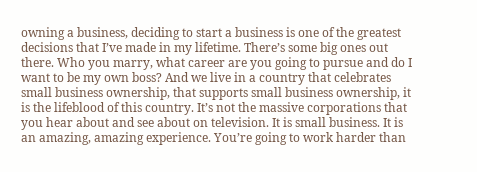owning a business, deciding to start a business is one of the greatest decisions that I’ve made in my lifetime. There’s some big ones out there. Who you marry, what career are you going to pursue and do I want to be my own boss? And we live in a country that celebrates small business ownership, that supports small business ownership, it is the lifeblood of this country. It’s not the massive corporations that you hear about and see about on television. It is small business. It is an amazing, amazing experience. You’re going to work harder than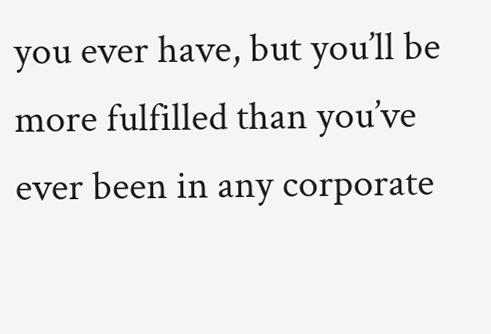you ever have, but you’ll be more fulfilled than you’ve ever been in any corporate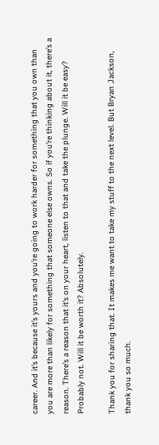career. And it’s because it’s yours and you’re going to work harder for something that you own than you are more than likely for something that someone else owns. So if you’re thinking about it, there’s a reason. There’s a reason that it’s on your heart, listen to that and take the plunge. Will it be easy? Probably not. Will it be worth it? Absolutely.

Thank you for sharing that. It makes me want to take my stuff to the next level. But Bryan Jackson, thank you so much.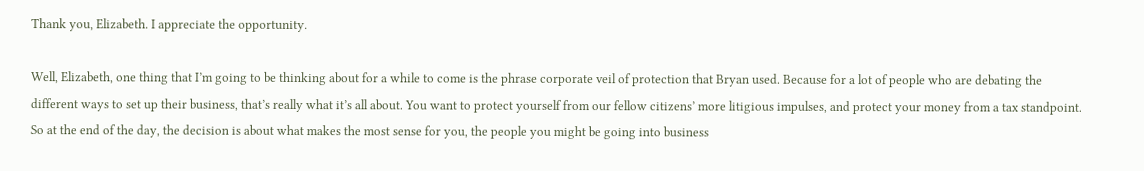Thank you, Elizabeth. I appreciate the opportunity.

Well, Elizabeth, one thing that I’m going to be thinking about for a while to come is the phrase corporate veil of protection that Bryan used. Because for a lot of people who are debating the different ways to set up their business, that’s really what it’s all about. You want to protect yourself from our fellow citizens’ more litigious impulses, and protect your money from a tax standpoint. So at the end of the day, the decision is about what makes the most sense for you, the people you might be going into business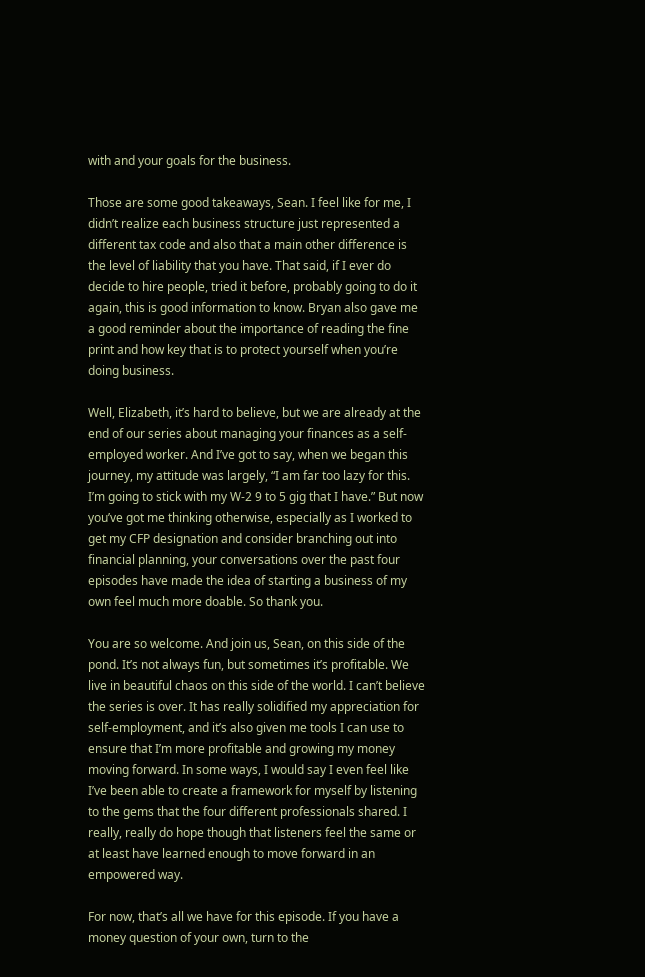with and your goals for the business.

Those are some good takeaways, Sean. I feel like for me, I didn’t realize each business structure just represented a different tax code and also that a main other difference is the level of liability that you have. That said, if I ever do decide to hire people, tried it before, probably going to do it again, this is good information to know. Bryan also gave me a good reminder about the importance of reading the fine print and how key that is to protect yourself when you’re doing business.

Well, Elizabeth, it’s hard to believe, but we are already at the end of our series about managing your finances as a self-employed worker. And I’ve got to say, when we began this journey, my attitude was largely, “I am far too lazy for this. I’m going to stick with my W-2 9 to 5 gig that I have.” But now you’ve got me thinking otherwise, especially as I worked to get my CFP designation and consider branching out into financial planning, your conversations over the past four episodes have made the idea of starting a business of my own feel much more doable. So thank you.

You are so welcome. And join us, Sean, on this side of the pond. It’s not always fun, but sometimes it’s profitable. We live in beautiful chaos on this side of the world. I can’t believe the series is over. It has really solidified my appreciation for self-employment, and it’s also given me tools I can use to ensure that I’m more profitable and growing my money moving forward. In some ways, I would say I even feel like I’ve been able to create a framework for myself by listening to the gems that the four different professionals shared. I really, really do hope though that listeners feel the same or at least have learned enough to move forward in an empowered way.

For now, that’s all we have for this episode. If you have a money question of your own, turn to the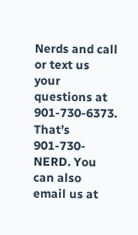Nerds and call or text us your questions at 901-730-6373. That’s 901-730-NERD. You can also email us at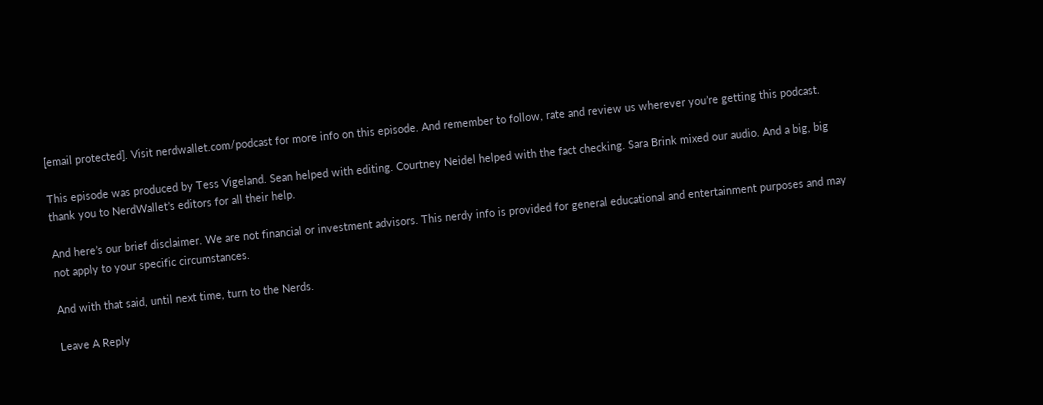[email protected]. Visit nerdwallet.com/podcast for more info on this episode. And remember to follow, rate and review us wherever you’re getting this podcast.

This episode was produced by Tess Vigeland. Sean helped with editing. Courtney Neidel helped with the fact checking. Sara Brink mixed our audio. And a big, big thank you to NerdWallet’s editors for all their help.

And here’s our brief disclaimer. We are not financial or investment advisors. This nerdy info is provided for general educational and entertainment purposes and may not apply to your specific circumstances.

And with that said, until next time, turn to the Nerds.

Leave A Reply